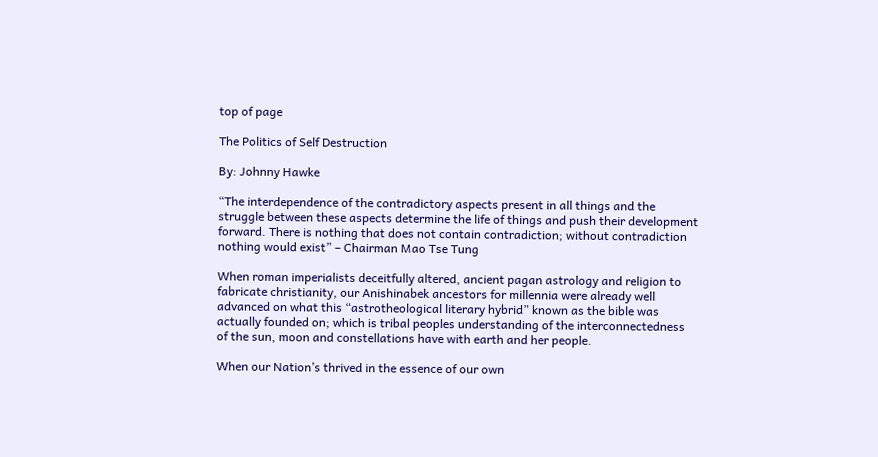top of page

The Politics of Self Destruction

By: Johnny Hawke

“The interdependence of the contradictory aspects present in all things and the struggle between these aspects determine the life of things and push their development forward. There is nothing that does not contain contradiction; without contradiction nothing would exist” – Chairman Mao Tse Tung

When roman imperialists deceitfully altered, ancient pagan astrology and religion to fabricate christianity, our Anishinabek ancestors for millennia were already well advanced on what this “astrotheological literary hybrid” known as the bible was actually founded on; which is tribal peoples understanding of the interconnectedness of the sun, moon and constellations have with earth and her people.

When our Nation’s thrived in the essence of our own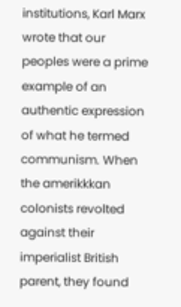institutions, Karl Marx wrote that our peoples were a prime example of an authentic expression of what he termed communism. When the amerikkkan colonists revolted against their imperialist British parent, they found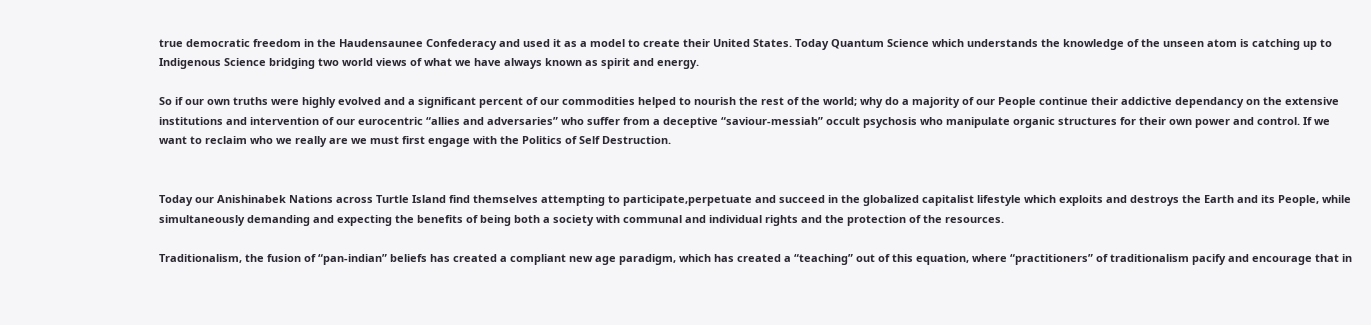true democratic freedom in the Haudensaunee Confederacy and used it as a model to create their United States. Today Quantum Science which understands the knowledge of the unseen atom is catching up to Indigenous Science bridging two world views of what we have always known as spirit and energy.

So if our own truths were highly evolved and a significant percent of our commodities helped to nourish the rest of the world; why do a majority of our People continue their addictive dependancy on the extensive institutions and intervention of our eurocentric “allies and adversaries” who suffer from a deceptive “saviour-messiah” occult psychosis who manipulate organic structures for their own power and control. If we want to reclaim who we really are we must first engage with the Politics of Self Destruction.


Today our Anishinabek Nations across Turtle Island find themselves attempting to participate,perpetuate and succeed in the globalized capitalist lifestyle which exploits and destroys the Earth and its People, while simultaneously demanding and expecting the benefits of being both a society with communal and individual rights and the protection of the resources.

Traditionalism, the fusion of “pan-indian” beliefs has created a compliant new age paradigm, which has created a “teaching” out of this equation, where “practitioners” of traditionalism pacify and encourage that in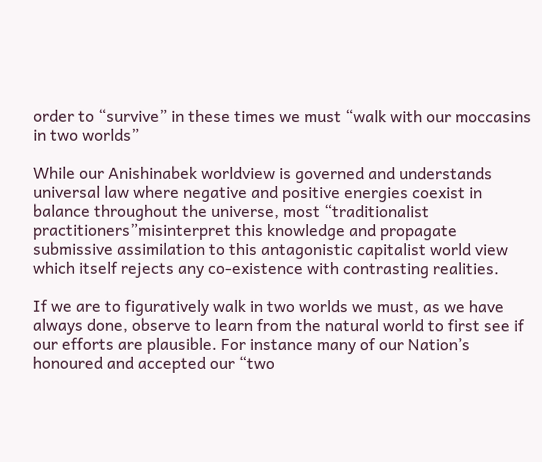order to “survive” in these times we must “walk with our moccasins in two worlds”

While our Anishinabek worldview is governed and understands universal law where negative and positive energies coexist in balance throughout the universe, most “traditionalist practitioners”misinterpret this knowledge and propagate submissive assimilation to this antagonistic capitalist world view which itself rejects any co-existence with contrasting realities.

If we are to figuratively walk in two worlds we must, as we have always done, observe to learn from the natural world to first see if our efforts are plausible. For instance many of our Nation’s honoured and accepted our “two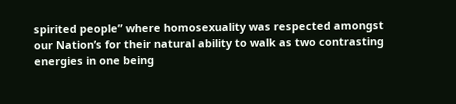spirited people” where homosexuality was respected amongst our Nation’s for their natural ability to walk as two contrasting energies in one being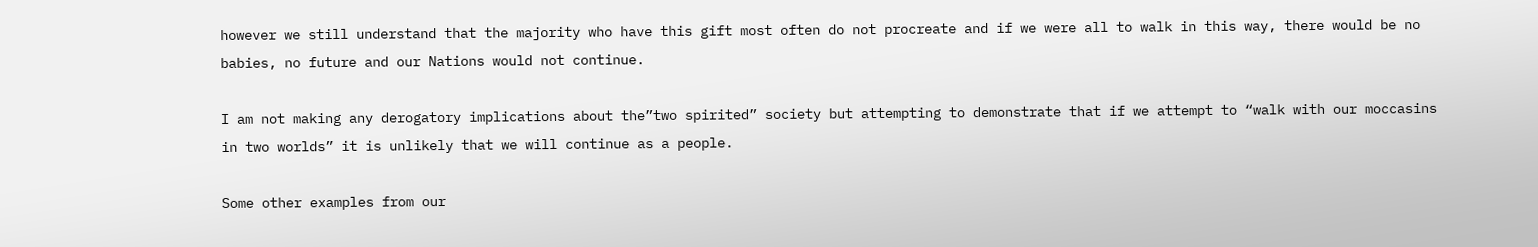however we still understand that the majority who have this gift most often do not procreate and if we were all to walk in this way, there would be no babies, no future and our Nations would not continue.

I am not making any derogatory implications about the”two spirited” society but attempting to demonstrate that if we attempt to “walk with our moccasins in two worlds” it is unlikely that we will continue as a people.

Some other examples from our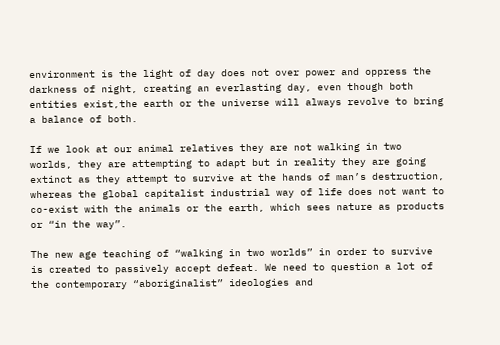environment is the light of day does not over power and oppress the darkness of night, creating an everlasting day, even though both entities exist,the earth or the universe will always revolve to bring a balance of both.

If we look at our animal relatives they are not walking in two worlds, they are attempting to adapt but in reality they are going extinct as they attempt to survive at the hands of man’s destruction, whereas the global capitalist industrial way of life does not want to co-exist with the animals or the earth, which sees nature as products or “in the way”.

The new age teaching of “walking in two worlds” in order to survive is created to passively accept defeat. We need to question a lot of the contemporary “aboriginalist” ideologies and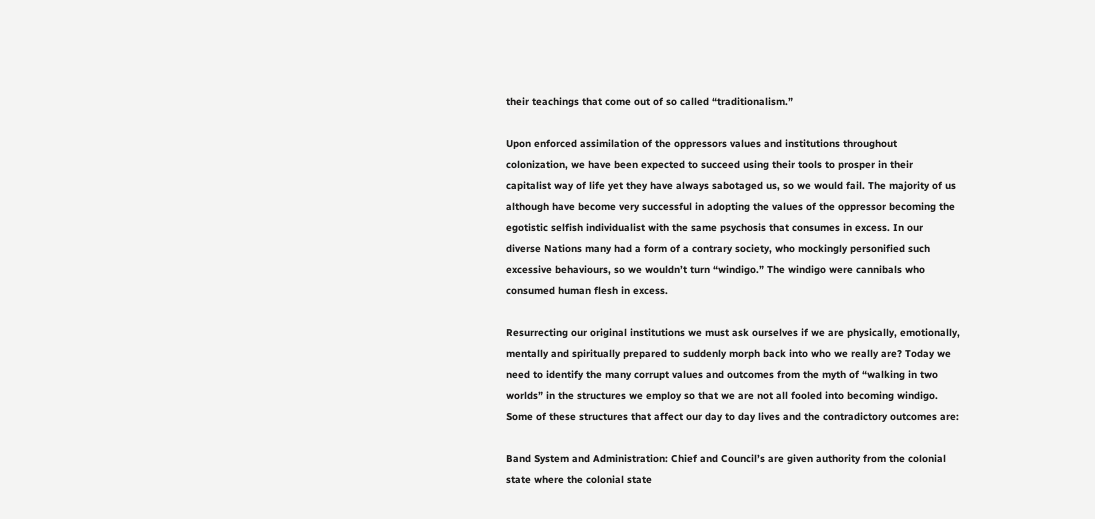their teachings that come out of so called “traditionalism.”

Upon enforced assimilation of the oppressors values and institutions throughout colonization, we have been expected to succeed using their tools to prosper in their capitalist way of life yet they have always sabotaged us, so we would fail. The majority of us although have become very successful in adopting the values of the oppressor becoming the egotistic selfish individualist with the same psychosis that consumes in excess. In our diverse Nations many had a form of a contrary society, who mockingly personified such excessive behaviours, so we wouldn’t turn “windigo.” The windigo were cannibals who consumed human flesh in excess.

Resurrecting our original institutions we must ask ourselves if we are physically, emotionally, mentally and spiritually prepared to suddenly morph back into who we really are? Today we need to identify the many corrupt values and outcomes from the myth of “walking in two worlds” in the structures we employ so that we are not all fooled into becoming windigo. Some of these structures that affect our day to day lives and the contradictory outcomes are:

Band System and Administration: Chief and Council’s are given authority from the colonial state where the colonial state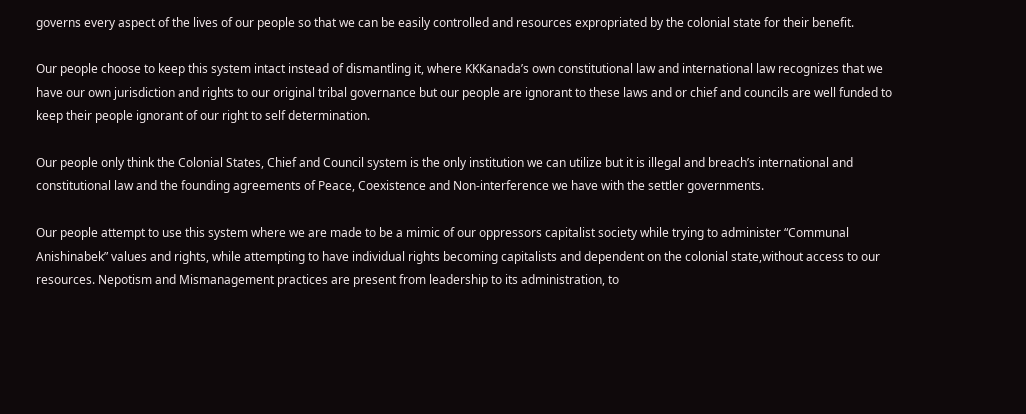governs every aspect of the lives of our people so that we can be easily controlled and resources expropriated by the colonial state for their benefit.

Our people choose to keep this system intact instead of dismantling it, where KKKanada’s own constitutional law and international law recognizes that we have our own jurisdiction and rights to our original tribal governance but our people are ignorant to these laws and or chief and councils are well funded to keep their people ignorant of our right to self determination.

Our people only think the Colonial States, Chief and Council system is the only institution we can utilize but it is illegal and breach’s international and constitutional law and the founding agreements of Peace, Coexistence and Non-interference we have with the settler governments.

Our people attempt to use this system where we are made to be a mimic of our oppressors capitalist society while trying to administer “Communal Anishinabek” values and rights, while attempting to have individual rights becoming capitalists and dependent on the colonial state,without access to our resources. Nepotism and Mismanagement practices are present from leadership to its administration, to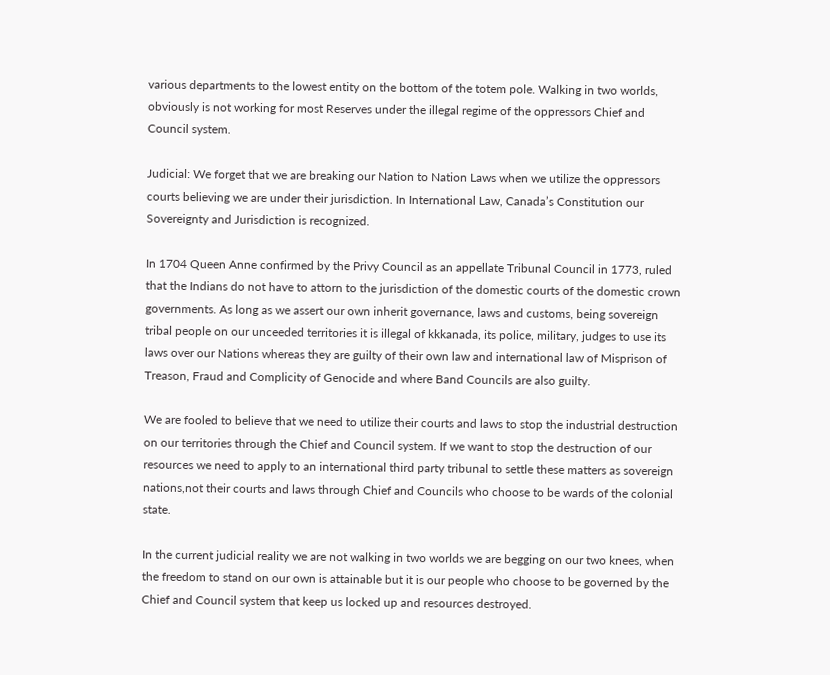various departments to the lowest entity on the bottom of the totem pole. Walking in two worlds, obviously is not working for most Reserves under the illegal regime of the oppressors Chief and Council system.

Judicial: We forget that we are breaking our Nation to Nation Laws when we utilize the oppressors courts believing we are under their jurisdiction. In International Law, Canada’s Constitution our Sovereignty and Jurisdiction is recognized.

In 1704 Queen Anne confirmed by the Privy Council as an appellate Tribunal Council in 1773, ruled that the Indians do not have to attorn to the jurisdiction of the domestic courts of the domestic crown governments. As long as we assert our own inherit governance, laws and customs, being sovereign tribal people on our unceeded territories it is illegal of kkkanada, its police, military, judges to use its laws over our Nations whereas they are guilty of their own law and international law of Misprison of Treason, Fraud and Complicity of Genocide and where Band Councils are also guilty.

We are fooled to believe that we need to utilize their courts and laws to stop the industrial destruction on our territories through the Chief and Council system. If we want to stop the destruction of our resources we need to apply to an international third party tribunal to settle these matters as sovereign nations,not their courts and laws through Chief and Councils who choose to be wards of the colonial state.

In the current judicial reality we are not walking in two worlds we are begging on our two knees, when the freedom to stand on our own is attainable but it is our people who choose to be governed by the Chief and Council system that keep us locked up and resources destroyed.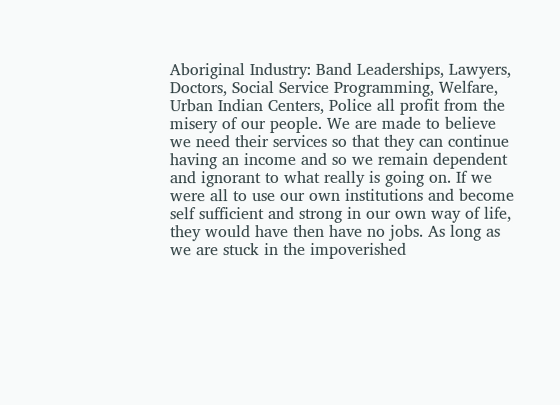Aboriginal Industry: Band Leaderships, Lawyers, Doctors, Social Service Programming, Welfare, Urban Indian Centers, Police all profit from the misery of our people. We are made to believe we need their services so that they can continue having an income and so we remain dependent and ignorant to what really is going on. If we were all to use our own institutions and become self sufficient and strong in our own way of life, they would have then have no jobs. As long as we are stuck in the impoverished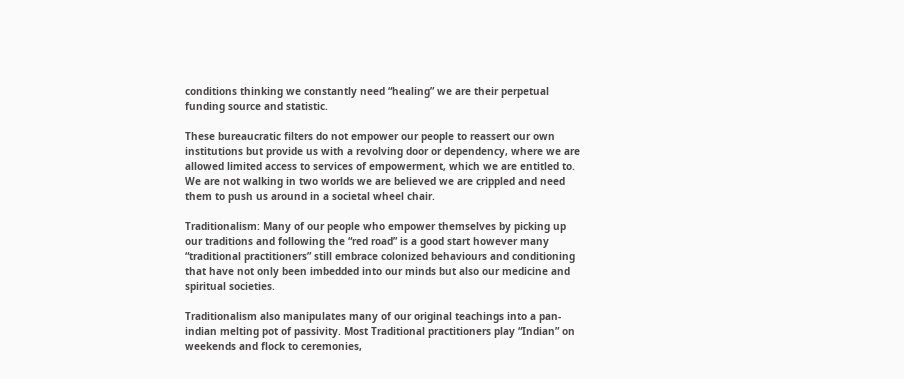conditions thinking we constantly need “healing” we are their perpetual funding source and statistic.

These bureaucratic filters do not empower our people to reassert our own institutions but provide us with a revolving door or dependency, where we are allowed limited access to services of empowerment, which we are entitled to. We are not walking in two worlds we are believed we are crippled and need them to push us around in a societal wheel chair.

Traditionalism: Many of our people who empower themselves by picking up our traditions and following the “red road” is a good start however many “traditional practitioners” still embrace colonized behaviours and conditioning that have not only been imbedded into our minds but also our medicine and spiritual societies.

Traditionalism also manipulates many of our original teachings into a pan-indian melting pot of passivity. Most Traditional practitioners play “Indian” on weekends and flock to ceremonies,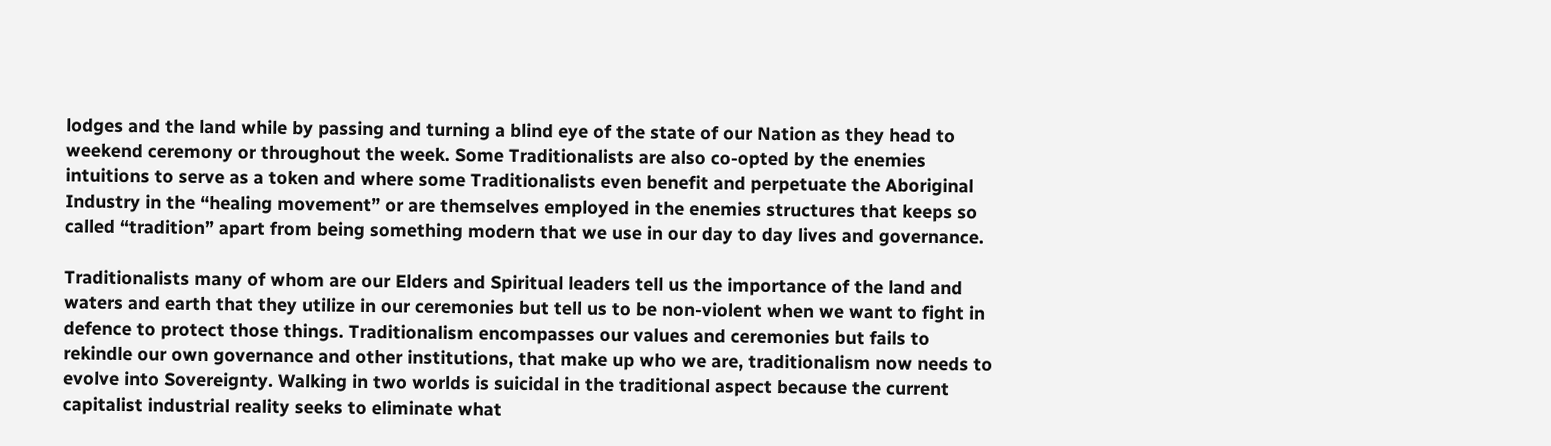lodges and the land while by passing and turning a blind eye of the state of our Nation as they head to weekend ceremony or throughout the week. Some Traditionalists are also co-opted by the enemies intuitions to serve as a token and where some Traditionalists even benefit and perpetuate the Aboriginal Industry in the “healing movement” or are themselves employed in the enemies structures that keeps so called “tradition” apart from being something modern that we use in our day to day lives and governance.

Traditionalists many of whom are our Elders and Spiritual leaders tell us the importance of the land and waters and earth that they utilize in our ceremonies but tell us to be non-violent when we want to fight in defence to protect those things. Traditionalism encompasses our values and ceremonies but fails to rekindle our own governance and other institutions, that make up who we are, traditionalism now needs to evolve into Sovereignty. Walking in two worlds is suicidal in the traditional aspect because the current capitalist industrial reality seeks to eliminate what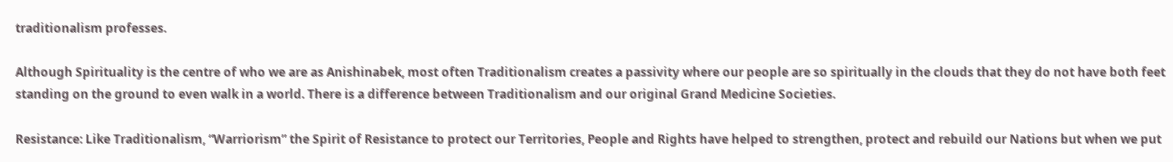traditionalism professes.

Although Spirituality is the centre of who we are as Anishinabek, most often Traditionalism creates a passivity where our people are so spiritually in the clouds that they do not have both feet standing on the ground to even walk in a world. There is a difference between Traditionalism and our original Grand Medicine Societies.

Resistance: Like Traditionalism, “Warriorism” the Spirit of Resistance to protect our Territories, People and Rights have helped to strengthen, protect and rebuild our Nations but when we put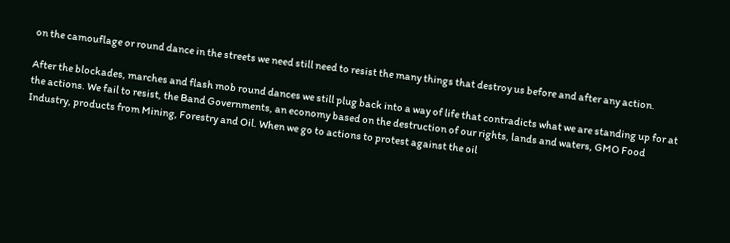on the camouflage or round dance in the streets we need still need to resist the many things that destroy us before and after any action.

After the blockades, marches and flash mob round dances we still plug back into a way of life that contradicts what we are standing up for at the actions. We fail to resist, the Band Governments, an economy based on the destruction of our rights, lands and waters, GMO Food Industry, products from Mining, Forestry and Oil. When we go to actions to protest against the oil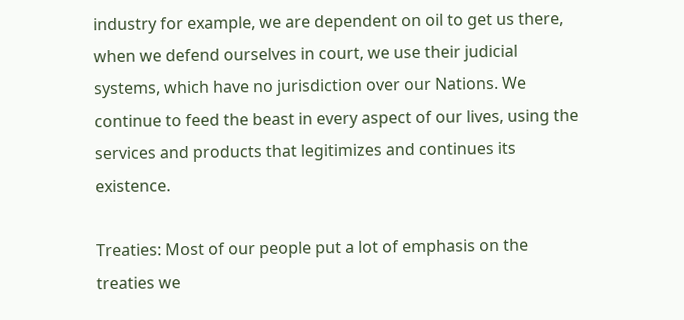industry for example, we are dependent on oil to get us there, when we defend ourselves in court, we use their judicial systems, which have no jurisdiction over our Nations. We continue to feed the beast in every aspect of our lives, using the services and products that legitimizes and continues its existence.

Treaties: Most of our people put a lot of emphasis on the treaties we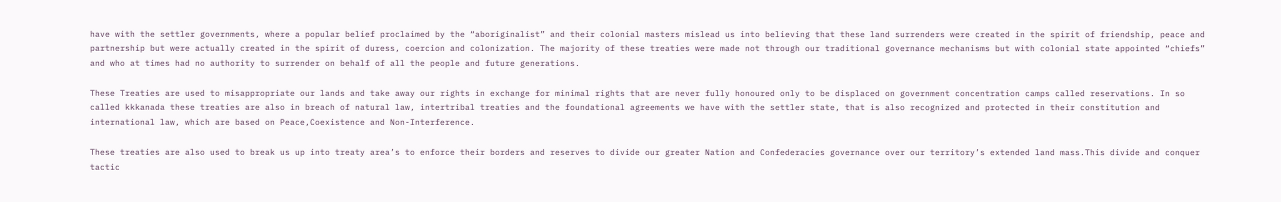have with the settler governments, where a popular belief proclaimed by the “aboriginalist” and their colonial masters mislead us into believing that these land surrenders were created in the spirit of friendship, peace and partnership but were actually created in the spirit of duress, coercion and colonization. The majority of these treaties were made not through our traditional governance mechanisms but with colonial state appointed “chiefs” and who at times had no authority to surrender on behalf of all the people and future generations.

These Treaties are used to misappropriate our lands and take away our rights in exchange for minimal rights that are never fully honoured only to be displaced on government concentration camps called reservations. In so called kkkanada these treaties are also in breach of natural law, intertribal treaties and the foundational agreements we have with the settler state, that is also recognized and protected in their constitution and international law, which are based on Peace,Coexistence and Non-Interference.

These treaties are also used to break us up into treaty area’s to enforce their borders and reserves to divide our greater Nation and Confederacies governance over our territory’s extended land mass.This divide and conquer tactic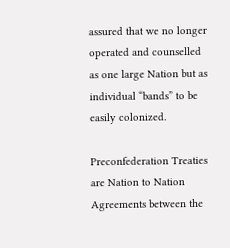assured that we no longer operated and counselled as one large Nation but as individual “bands” to be easily colonized.

Preconfederation Treaties are Nation to Nation Agreements between the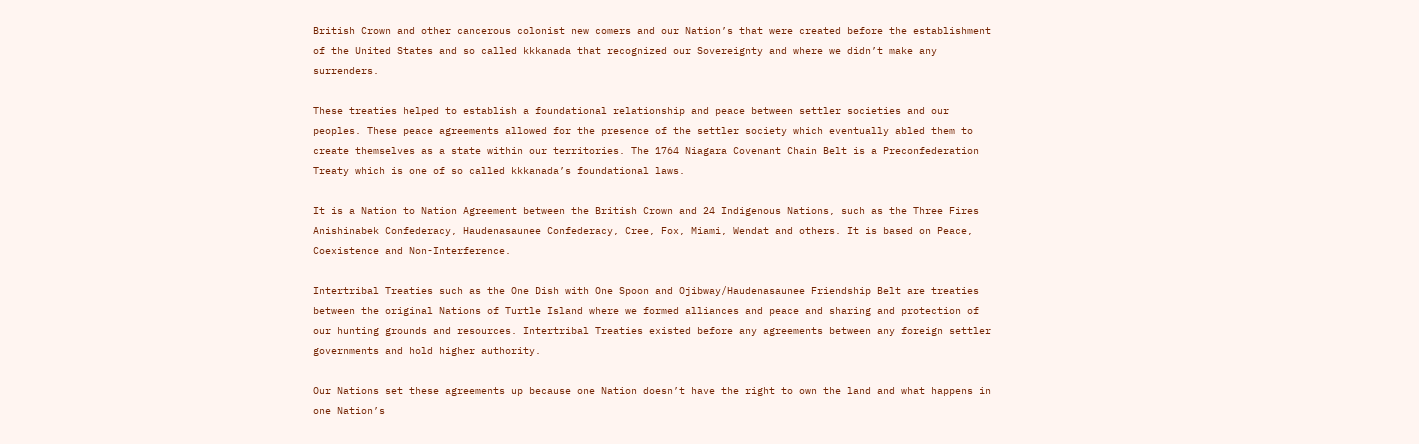British Crown and other cancerous colonist new comers and our Nation’s that were created before the establishment of the United States and so called kkkanada that recognized our Sovereignty and where we didn’t make any surrenders.

These treaties helped to establish a foundational relationship and peace between settler societies and our peoples. These peace agreements allowed for the presence of the settler society which eventually abled them to create themselves as a state within our territories. The 1764 Niagara Covenant Chain Belt is a Preconfederation Treaty which is one of so called kkkanada’s foundational laws.

It is a Nation to Nation Agreement between the British Crown and 24 Indigenous Nations, such as the Three Fires Anishinabek Confederacy, Haudenasaunee Confederacy, Cree, Fox, Miami, Wendat and others. It is based on Peace, Coexistence and Non-Interference.

Intertribal Treaties such as the One Dish with One Spoon and Ojibway/Haudenasaunee Friendship Belt are treaties between the original Nations of Turtle Island where we formed alliances and peace and sharing and protection of our hunting grounds and resources. Intertribal Treaties existed before any agreements between any foreign settler governments and hold higher authority.

Our Nations set these agreements up because one Nation doesn’t have the right to own the land and what happens in one Nation’s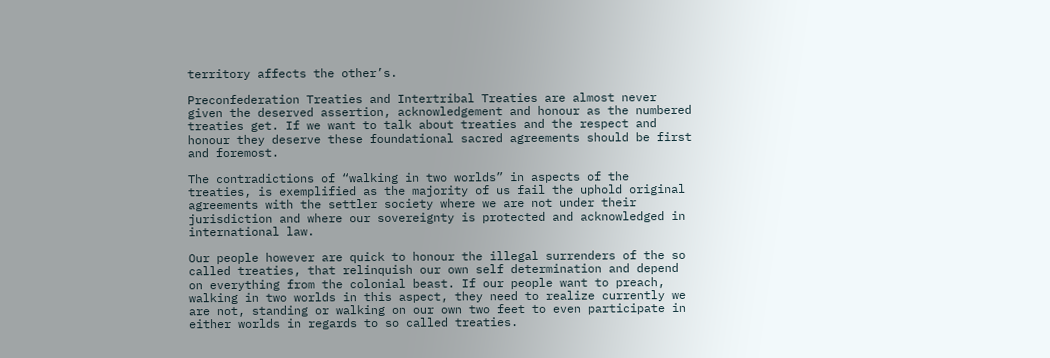territory affects the other’s.

Preconfederation Treaties and Intertribal Treaties are almost never given the deserved assertion, acknowledgement and honour as the numbered treaties get. If we want to talk about treaties and the respect and honour they deserve these foundational sacred agreements should be first and foremost.

The contradictions of “walking in two worlds” in aspects of the treaties, is exemplified as the majority of us fail the uphold original agreements with the settler society where we are not under their jurisdiction and where our sovereignty is protected and acknowledged in international law.

Our people however are quick to honour the illegal surrenders of the so called treaties, that relinquish our own self determination and depend on everything from the colonial beast. If our people want to preach, walking in two worlds in this aspect, they need to realize currently we are not, standing or walking on our own two feet to even participate in either worlds in regards to so called treaties.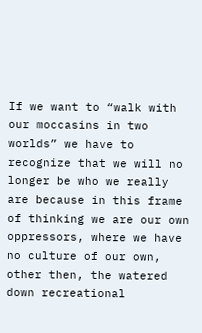If we want to “walk with our moccasins in two worlds” we have to recognize that we will no longer be who we really are because in this frame of thinking we are our own oppressors, where we have no culture of our own, other then, the watered down recreational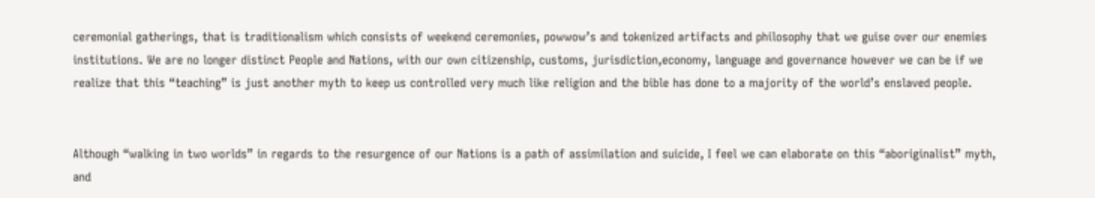ceremonial gatherings, that is traditionalism which consists of weekend ceremonies, powwow’s and tokenized artifacts and philosophy that we guise over our enemies institutions. We are no longer distinct People and Nations, with our own citizenship, customs, jurisdiction,economy, language and governance however we can be if we realize that this “teaching” is just another myth to keep us controlled very much like religion and the bible has done to a majority of the world’s enslaved people.


Although “walking in two worlds” in regards to the resurgence of our Nations is a path of assimilation and suicide, I feel we can elaborate on this “aboriginalist” myth, and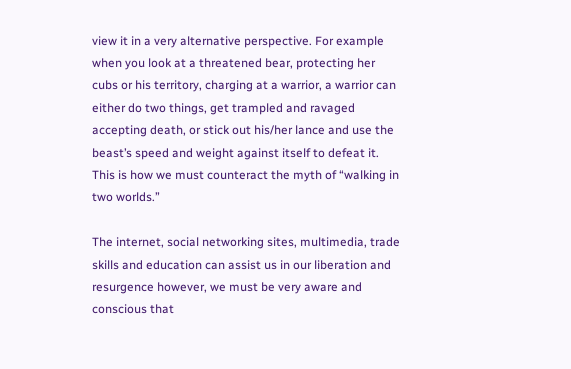view it in a very alternative perspective. For example when you look at a threatened bear, protecting her cubs or his territory, charging at a warrior, a warrior can either do two things, get trampled and ravaged accepting death, or stick out his/her lance and use the beast’s speed and weight against itself to defeat it. This is how we must counteract the myth of “walking in two worlds.”

The internet, social networking sites, multimedia, trade skills and education can assist us in our liberation and resurgence however, we must be very aware and conscious that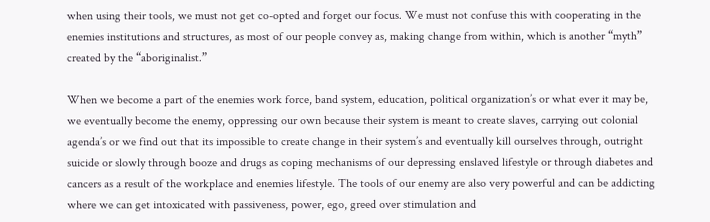when using their tools, we must not get co-opted and forget our focus. We must not confuse this with cooperating in the enemies institutions and structures, as most of our people convey as, making change from within, which is another “myth” created by the “aboriginalist.”

When we become a part of the enemies work force, band system, education, political organization’s or what ever it may be, we eventually become the enemy, oppressing our own because their system is meant to create slaves, carrying out colonial agenda’s or we find out that its impossible to create change in their system’s and eventually kill ourselves through, outright suicide or slowly through booze and drugs as coping mechanisms of our depressing enslaved lifestyle or through diabetes and cancers as a result of the workplace and enemies lifestyle. The tools of our enemy are also very powerful and can be addicting where we can get intoxicated with passiveness, power, ego, greed over stimulation and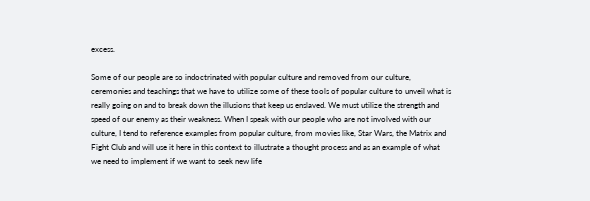excess.

Some of our people are so indoctrinated with popular culture and removed from our culture, ceremonies and teachings that we have to utilize some of these tools of popular culture to unveil what is really going on and to break down the illusions that keep us enslaved. We must utilize the strength and speed of our enemy as their weakness. When I speak with our people who are not involved with our culture, I tend to reference examples from popular culture, from movies like, Star Wars, the Matrix and Fight Club and will use it here in this context to illustrate a thought process and as an example of what we need to implement if we want to seek new life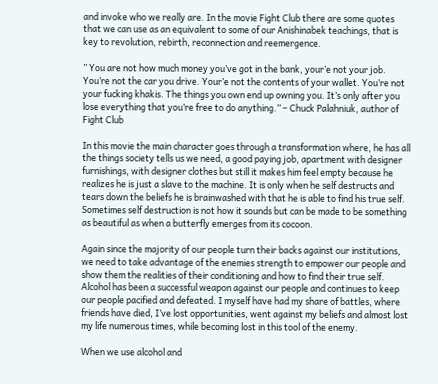and invoke who we really are. In the movie Fight Club there are some quotes that we can use as an equivalent to some of our Anishinabek teachings, that is key to revolution, rebirth, reconnection and reemergence.

” You are not how much money you’ve got in the bank, your’e not your job. You’re not the car you drive. Your’e not the contents of your wallet. You’re not your fucking khakis. The things you own end up owning you. It’s only after you lose everything that you’re free to do anything.” – Chuck Palahniuk, author of Fight Club

In this movie the main character goes through a transformation where, he has all the things society tells us we need, a good paying job, apartment with designer furnishings, with designer clothes but still it makes him feel empty because he realizes he is just a slave to the machine. It is only when he self destructs and tears down the beliefs he is brainwashed with that he is able to find his true self. Sometimes self destruction is not how it sounds but can be made to be something as beautiful as when a butterfly emerges from its cocoon.

Again since the majority of our people turn their backs against our institutions, we need to take advantage of the enemies strength to empower our people and show them the realities of their conditioning and how to find their true self. Alcohol has been a successful weapon against our people and continues to keep our people pacified and defeated. I myself have had my share of battles, where friends have died, I’ve lost opportunities, went against my beliefs and almost lost my life numerous times, while becoming lost in this tool of the enemy.

When we use alcohol and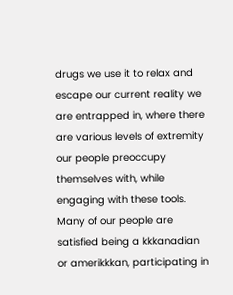drugs we use it to relax and escape our current reality we are entrapped in, where there are various levels of extremity our people preoccupy themselves with, while engaging with these tools. Many of our people are satisfied being a kkkanadian or amerikkkan, participating in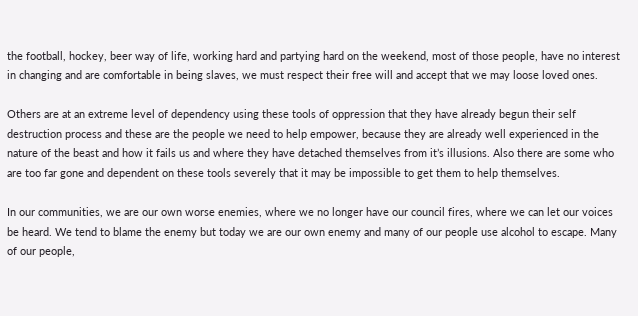the football, hockey, beer way of life, working hard and partying hard on the weekend, most of those people, have no interest in changing and are comfortable in being slaves, we must respect their free will and accept that we may loose loved ones.

Others are at an extreme level of dependency using these tools of oppression that they have already begun their self destruction process and these are the people we need to help empower, because they are already well experienced in the nature of the beast and how it fails us and where they have detached themselves from it’s illusions. Also there are some who are too far gone and dependent on these tools severely that it may be impossible to get them to help themselves.

In our communities, we are our own worse enemies, where we no longer have our council fires, where we can let our voices be heard. We tend to blame the enemy but today we are our own enemy and many of our people use alcohol to escape. Many of our people,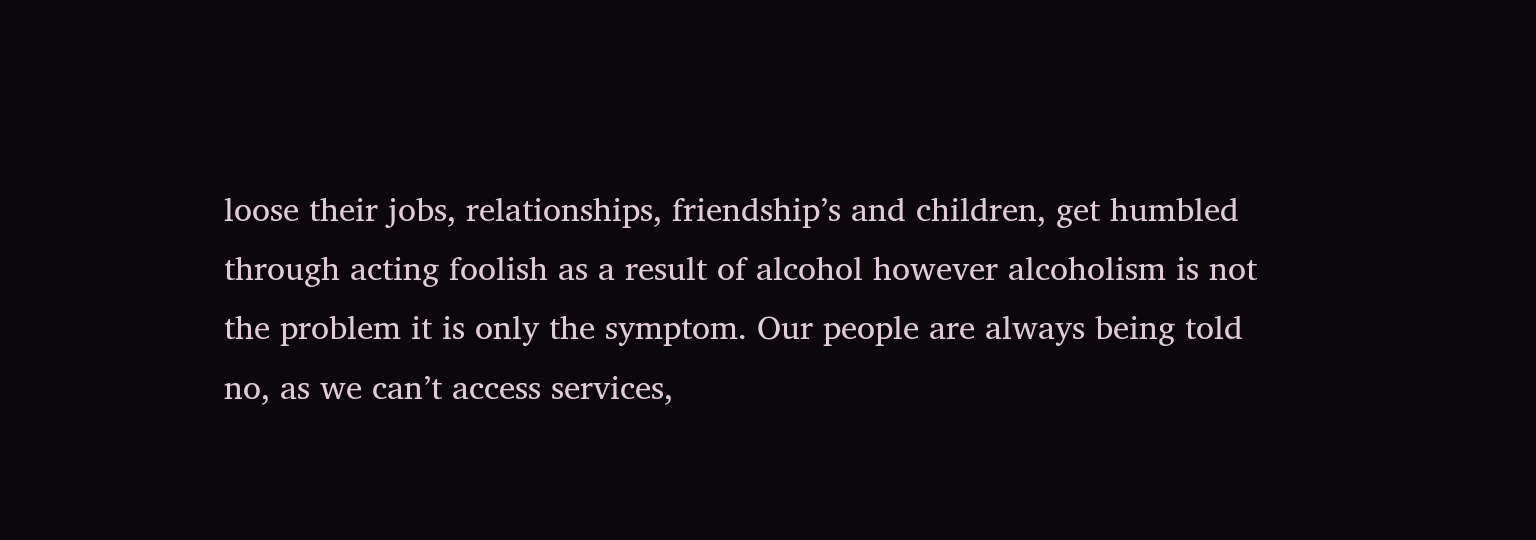loose their jobs, relationships, friendship’s and children, get humbled through acting foolish as a result of alcohol however alcoholism is not the problem it is only the symptom. Our people are always being told no, as we can’t access services,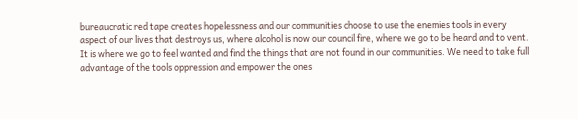bureaucratic red tape creates hopelessness and our communities choose to use the enemies tools in every aspect of our lives that destroys us, where alcohol is now our council fire, where we go to be heard and to vent. It is where we go to feel wanted and find the things that are not found in our communities. We need to take full advantage of the tools oppression and empower the ones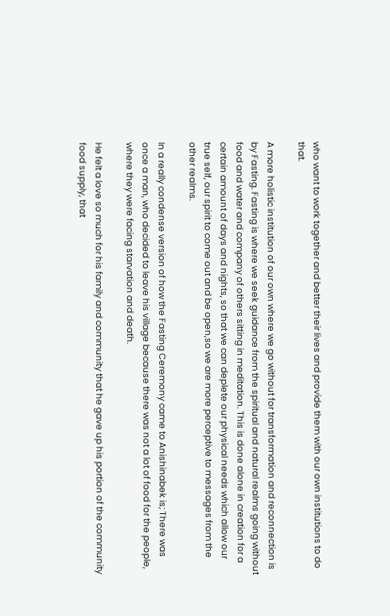who want to work together and better their lives and provide them with our own institutions to do that.

A more holistic institution of our own where we go without for transformation and reconnection is by Fasting. Fasting is where we seek guidance from the spiritual and natural realms going without food and water and company of others sitting in meditation. This is done alone in creation for a certain amount of days and nights, so that we can deplete our physical needs which allow our true self, our spirit to come out and be open,so we are more perceptive to messages from the other realms.

In a really condense version of how the Fasting Ceremony came to Anishinabek is; There was once a man, who decided to leave his village because there was not a lot of food for the people, where they were facing starvation and death.

He felt a love so much for his family and community that he gave up his portion of the community food supply, that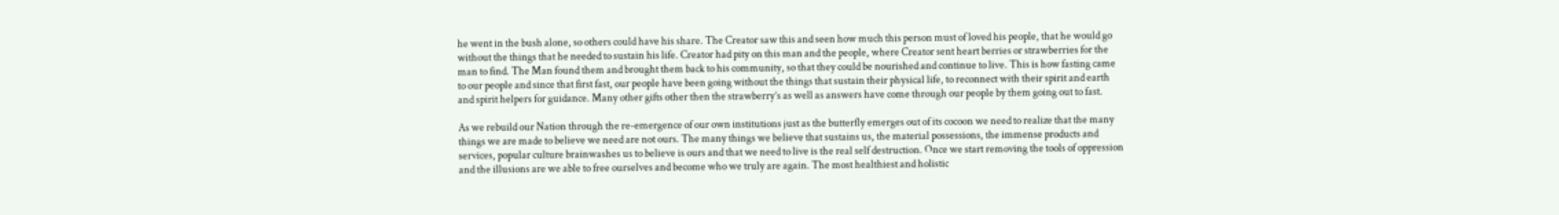he went in the bush alone, so others could have his share. The Creator saw this and seen how much this person must of loved his people, that he would go without the things that he needed to sustain his life. Creator had pity on this man and the people, where Creator sent heart berries or strawberries for the man to find. The Man found them and brought them back to his community, so that they could be nourished and continue to live. This is how fasting came to our people and since that first fast, our people have been going without the things that sustain their physical life, to reconnect with their spirit and earth and spirit helpers for guidance. Many other gifts other then the strawberry’s as well as answers have come through our people by them going out to fast.

As we rebuild our Nation through the re-emergence of our own institutions just as the butterfly emerges out of its cocoon we need to realize that the many things we are made to believe we need are not ours. The many things we believe that sustains us, the material possessions, the immense products and services, popular culture brainwashes us to believe is ours and that we need to live is the real self destruction. Once we start removing the tools of oppression and the illusions are we able to free ourselves and become who we truly are again. The most healthiest and holistic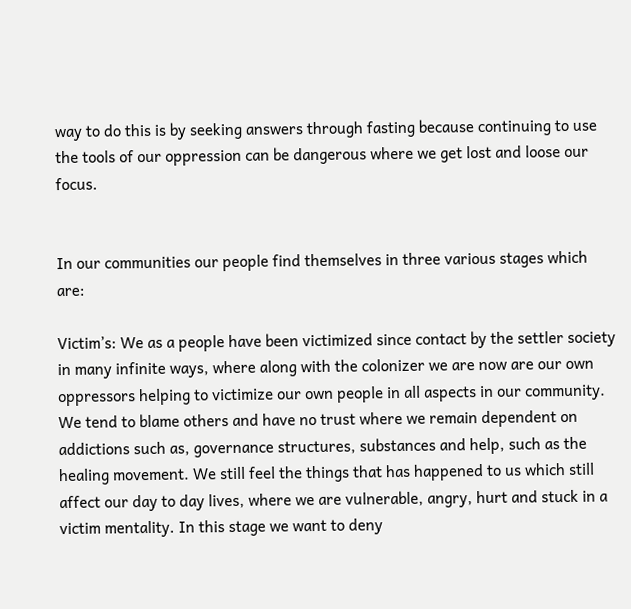way to do this is by seeking answers through fasting because continuing to use the tools of our oppression can be dangerous where we get lost and loose our focus.


In our communities our people find themselves in three various stages which are:

Victim’s: We as a people have been victimized since contact by the settler society in many infinite ways, where along with the colonizer we are now are our own oppressors helping to victimize our own people in all aspects in our community. We tend to blame others and have no trust where we remain dependent on addictions such as, governance structures, substances and help, such as the healing movement. We still feel the things that has happened to us which still affect our day to day lives, where we are vulnerable, angry, hurt and stuck in a victim mentality. In this stage we want to deny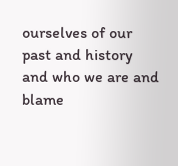ourselves of our past and history and who we are and blame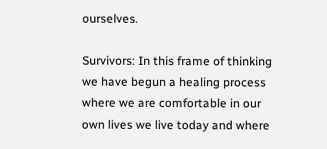ourselves.

Survivors: In this frame of thinking we have begun a healing process where we are comfortable in our own lives we live today and where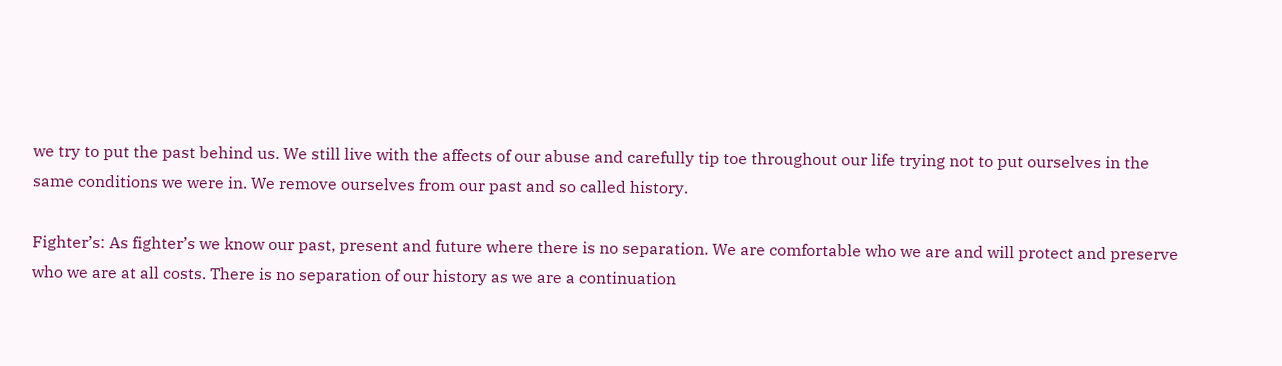we try to put the past behind us. We still live with the affects of our abuse and carefully tip toe throughout our life trying not to put ourselves in the same conditions we were in. We remove ourselves from our past and so called history.

Fighter’s: As fighter’s we know our past, present and future where there is no separation. We are comfortable who we are and will protect and preserve who we are at all costs. There is no separation of our history as we are a continuation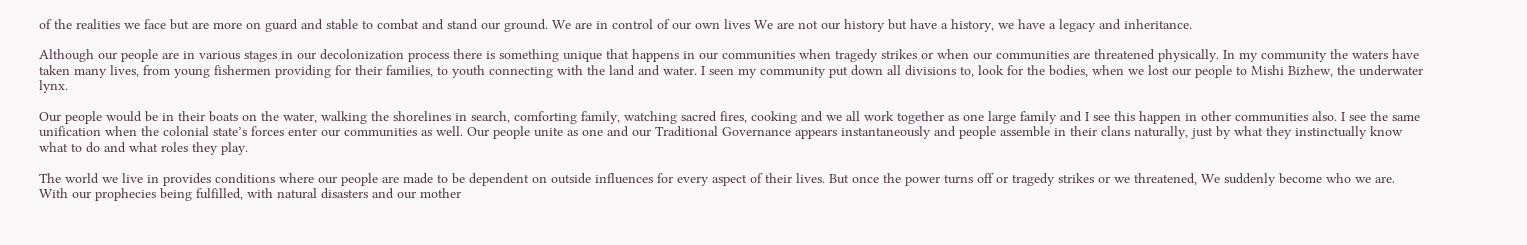of the realities we face but are more on guard and stable to combat and stand our ground. We are in control of our own lives We are not our history but have a history, we have a legacy and inheritance.

Although our people are in various stages in our decolonization process there is something unique that happens in our communities when tragedy strikes or when our communities are threatened physically. In my community the waters have taken many lives, from young fishermen providing for their families, to youth connecting with the land and water. I seen my community put down all divisions to, look for the bodies, when we lost our people to Mishi Bizhew, the underwater lynx.

Our people would be in their boats on the water, walking the shorelines in search, comforting family, watching sacred fires, cooking and we all work together as one large family and I see this happen in other communities also. I see the same unification when the colonial state’s forces enter our communities as well. Our people unite as one and our Traditional Governance appears instantaneously and people assemble in their clans naturally, just by what they instinctually know what to do and what roles they play.

The world we live in provides conditions where our people are made to be dependent on outside influences for every aspect of their lives. But once the power turns off or tragedy strikes or we threatened, We suddenly become who we are. With our prophecies being fulfilled, with natural disasters and our mother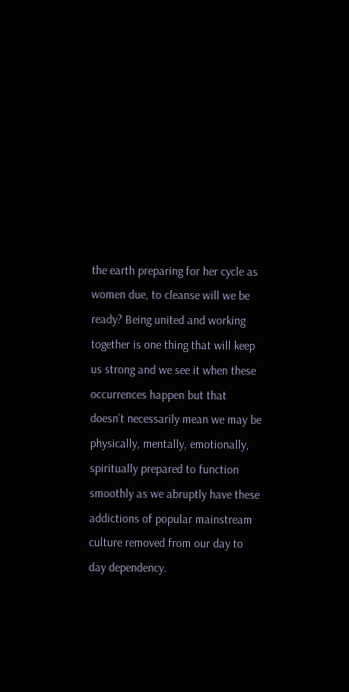the earth preparing for her cycle as women due, to cleanse will we be ready? Being united and working together is one thing that will keep us strong and we see it when these occurrences happen but that doesn’t necessarily mean we may be physically, mentally, emotionally, spiritually prepared to function smoothly as we abruptly have these addictions of popular mainstream culture removed from our day to day dependency.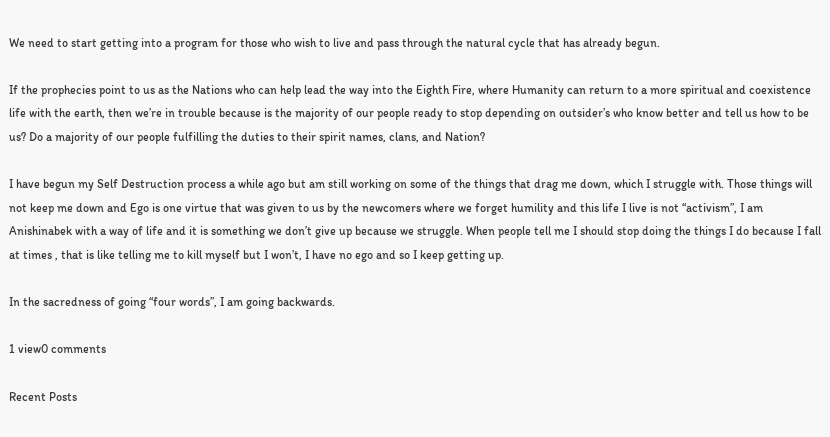We need to start getting into a program for those who wish to live and pass through the natural cycle that has already begun.

If the prophecies point to us as the Nations who can help lead the way into the Eighth Fire, where Humanity can return to a more spiritual and coexistence life with the earth, then we’re in trouble because is the majority of our people ready to stop depending on outsider’s who know better and tell us how to be us? Do a majority of our people fulfilling the duties to their spirit names, clans, and Nation?

I have begun my Self Destruction process a while ago but am still working on some of the things that drag me down, which I struggle with. Those things will not keep me down and Ego is one virtue that was given to us by the newcomers where we forget humility and this life I live is not “activism”, I am Anishinabek with a way of life and it is something we don’t give up because we struggle. When people tell me I should stop doing the things I do because I fall at times , that is like telling me to kill myself but I won’t, I have no ego and so I keep getting up.

In the sacredness of going “four words”, I am going backwards.

1 view0 comments

Recent Posts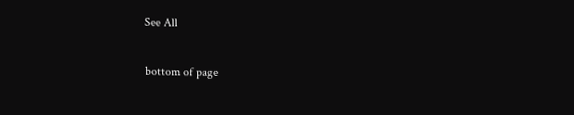See All


bottom of page